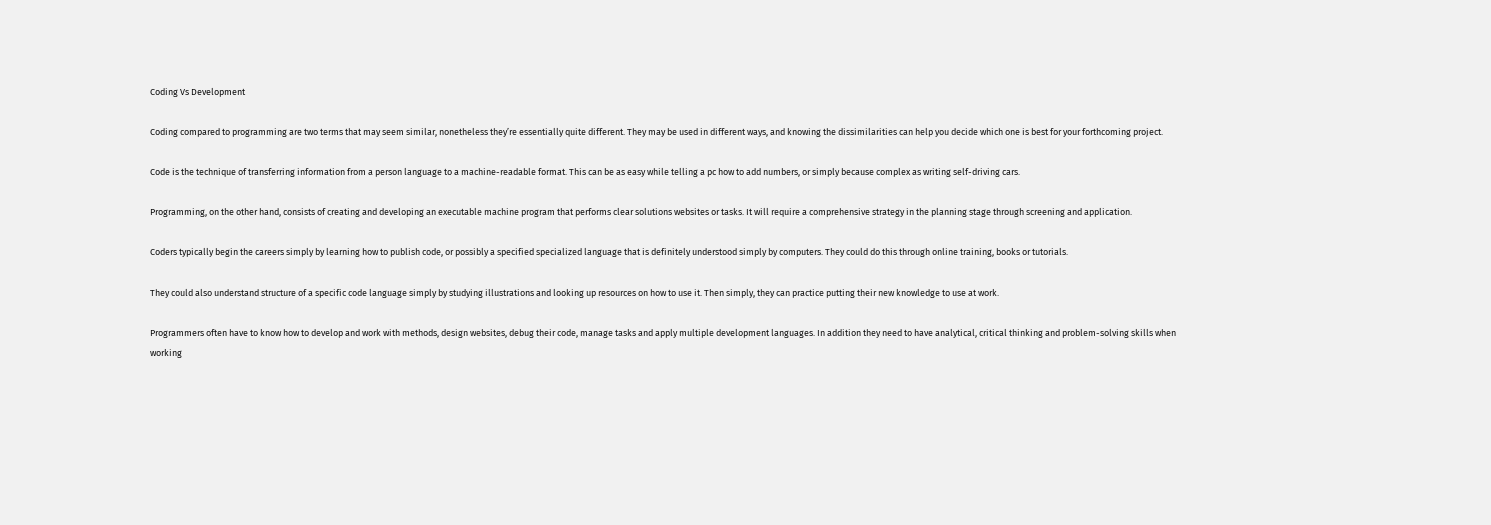Coding Vs Development

Coding compared to programming are two terms that may seem similar, nonetheless they’re essentially quite different. They may be used in different ways, and knowing the dissimilarities can help you decide which one is best for your forthcoming project.

Code is the technique of transferring information from a person language to a machine-readable format. This can be as easy while telling a pc how to add numbers, or simply because complex as writing self-driving cars.

Programming, on the other hand, consists of creating and developing an executable machine program that performs clear solutions websites or tasks. It will require a comprehensive strategy in the planning stage through screening and application.

Coders typically begin the careers simply by learning how to publish code, or possibly a specified specialized language that is definitely understood simply by computers. They could do this through online training, books or tutorials.

They could also understand structure of a specific code language simply by studying illustrations and looking up resources on how to use it. Then simply, they can practice putting their new knowledge to use at work.

Programmers often have to know how to develop and work with methods, design websites, debug their code, manage tasks and apply multiple development languages. In addition they need to have analytical, critical thinking and problem-solving skills when working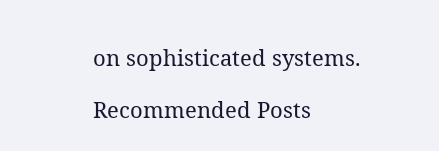on sophisticated systems.

Recommended Posts